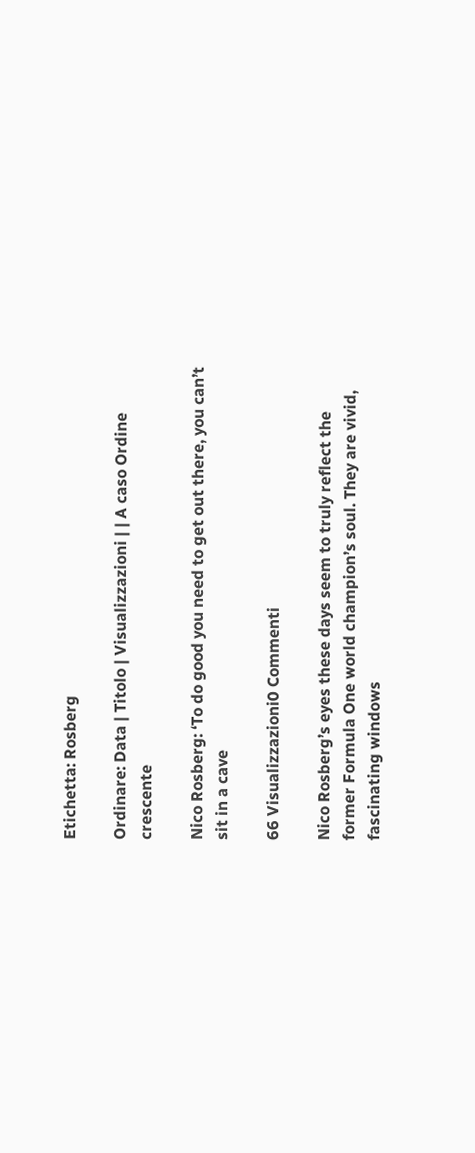Etichetta: Rosberg

Ordinare: Data | Titolo | Visualizzazioni | | A caso Ordine crescente

Nico Rosberg: ‘To do good you need to get out there, you can’t sit in a cave

66 Visualizzazioni0 Commenti

Nico Rosberg’s eyes these days seem to truly reflect the former Formula One world champion’s soul. They are vivid, fascinating windows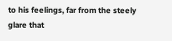to his feelings, far from the steely glare that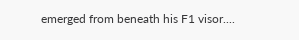emerged from beneath his F1 visor....